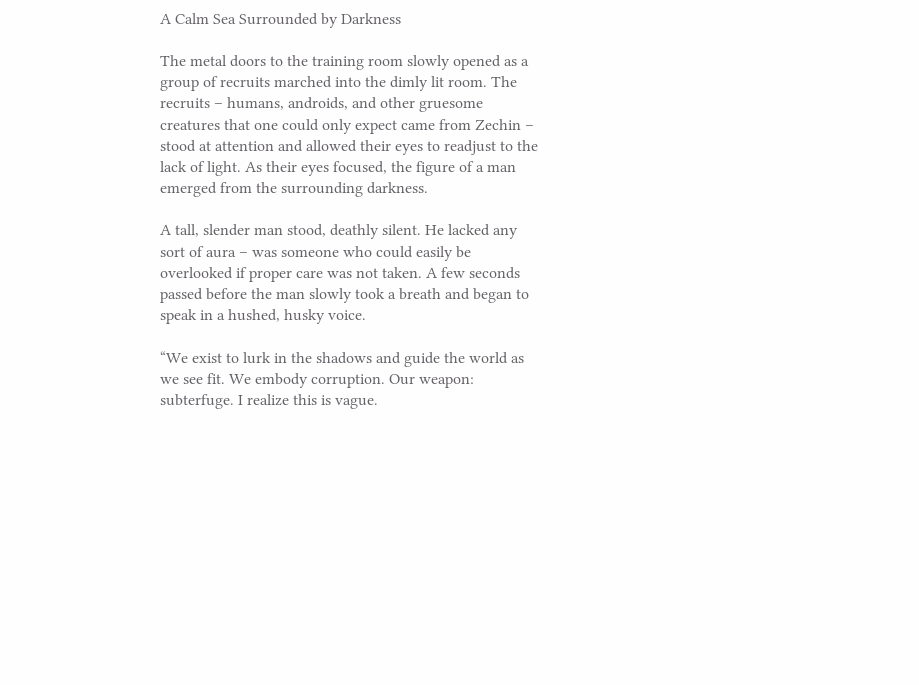A Calm Sea Surrounded by Darkness

The metal doors to the training room slowly opened as a group of recruits marched into the dimly lit room. The recruits – humans, androids, and other gruesome creatures that one could only expect came from Zechin – stood at attention and allowed their eyes to readjust to the lack of light. As their eyes focused, the figure of a man emerged from the surrounding darkness.

A tall, slender man stood, deathly silent. He lacked any sort of aura – was someone who could easily be overlooked if proper care was not taken. A few seconds passed before the man slowly took a breath and began to speak in a hushed, husky voice.

“We exist to lurk in the shadows and guide the world as we see fit. We embody corruption. Our weapon: subterfuge. I realize this is vague.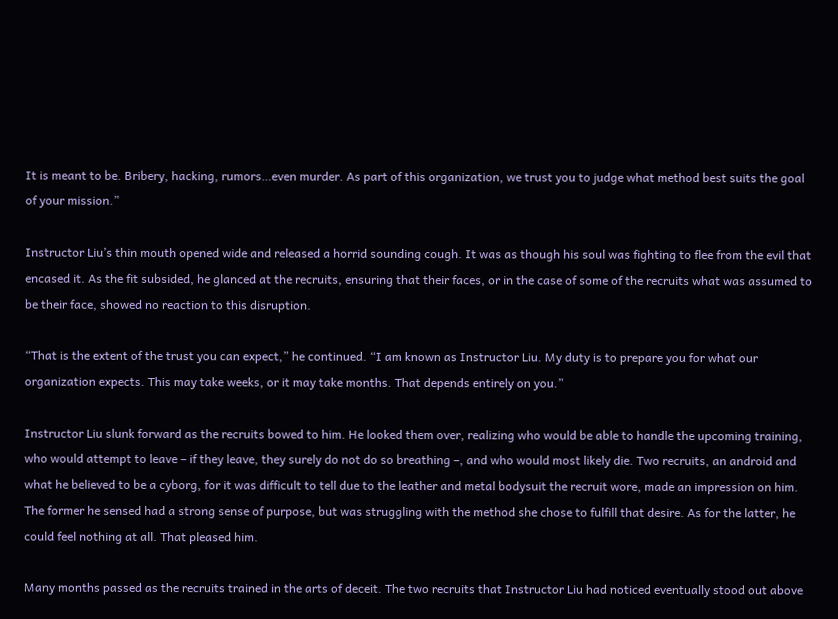It is meant to be. Bribery, hacking, rumors…even murder. As part of this organization, we trust you to judge what method best suits the goal of your mission.”

Instructor Liu’s thin mouth opened wide and released a horrid sounding cough. It was as though his soul was fighting to flee from the evil that encased it. As the fit subsided, he glanced at the recruits, ensuring that their faces, or in the case of some of the recruits what was assumed to be their face, showed no reaction to this disruption.

“That is the extent of the trust you can expect,” he continued. “I am known as Instructor Liu. My duty is to prepare you for what our organization expects. This may take weeks, or it may take months. That depends entirely on you.”

Instructor Liu slunk forward as the recruits bowed to him. He looked them over, realizing who would be able to handle the upcoming training, who would attempt to leave – if they leave, they surely do not do so breathing –, and who would most likely die. Two recruits, an android and what he believed to be a cyborg, for it was difficult to tell due to the leather and metal bodysuit the recruit wore, made an impression on him. The former he sensed had a strong sense of purpose, but was struggling with the method she chose to fulfill that desire. As for the latter, he could feel nothing at all. That pleased him.

Many months passed as the recruits trained in the arts of deceit. The two recruits that Instructor Liu had noticed eventually stood out above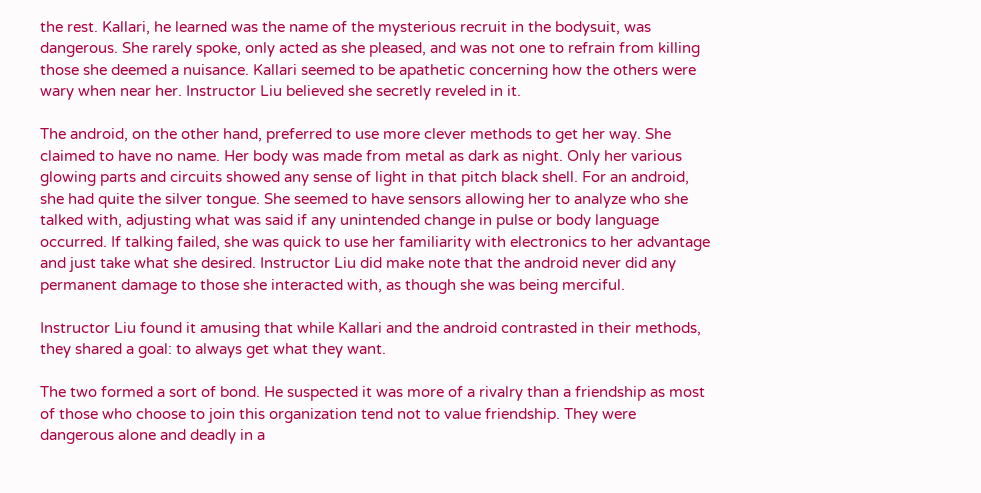the rest. Kallari, he learned was the name of the mysterious recruit in the bodysuit, was dangerous. She rarely spoke, only acted as she pleased, and was not one to refrain from killing those she deemed a nuisance. Kallari seemed to be apathetic concerning how the others were wary when near her. Instructor Liu believed she secretly reveled in it.

The android, on the other hand, preferred to use more clever methods to get her way. She claimed to have no name. Her body was made from metal as dark as night. Only her various glowing parts and circuits showed any sense of light in that pitch black shell. For an android, she had quite the silver tongue. She seemed to have sensors allowing her to analyze who she talked with, adjusting what was said if any unintended change in pulse or body language occurred. If talking failed, she was quick to use her familiarity with electronics to her advantage and just take what she desired. Instructor Liu did make note that the android never did any permanent damage to those she interacted with, as though she was being merciful.

Instructor Liu found it amusing that while Kallari and the android contrasted in their methods, they shared a goal: to always get what they want.

The two formed a sort of bond. He suspected it was more of a rivalry than a friendship as most of those who choose to join this organization tend not to value friendship. They were dangerous alone and deadly in a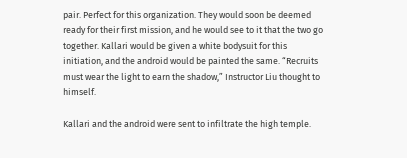pair. Perfect for this organization. They would soon be deemed ready for their first mission, and he would see to it that the two go together. Kallari would be given a white bodysuit for this initiation, and the android would be painted the same. “Recruits must wear the light to earn the shadow,” Instructor Liu thought to himself.

Kallari and the android were sent to infiltrate the high temple.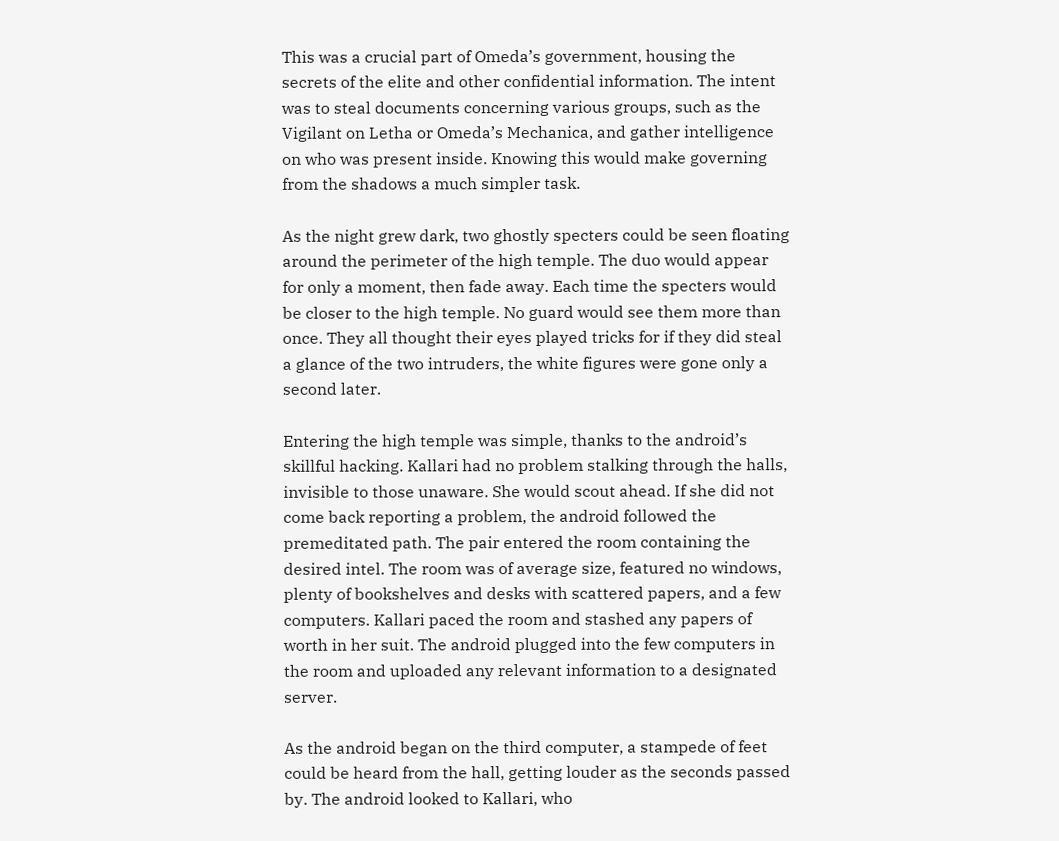This was a crucial part of Omeda’s government, housing the secrets of the elite and other confidential information. The intent was to steal documents concerning various groups, such as the Vigilant on Letha or Omeda’s Mechanica, and gather intelligence on who was present inside. Knowing this would make governing from the shadows a much simpler task.

As the night grew dark, two ghostly specters could be seen floating around the perimeter of the high temple. The duo would appear for only a moment, then fade away. Each time the specters would be closer to the high temple. No guard would see them more than once. They all thought their eyes played tricks for if they did steal a glance of the two intruders, the white figures were gone only a second later.

Entering the high temple was simple, thanks to the android’s skillful hacking. Kallari had no problem stalking through the halls, invisible to those unaware. She would scout ahead. If she did not come back reporting a problem, the android followed the premeditated path. The pair entered the room containing the desired intel. The room was of average size, featured no windows, plenty of bookshelves and desks with scattered papers, and a few computers. Kallari paced the room and stashed any papers of worth in her suit. The android plugged into the few computers in the room and uploaded any relevant information to a designated server.

As the android began on the third computer, a stampede of feet could be heard from the hall, getting louder as the seconds passed by. The android looked to Kallari, who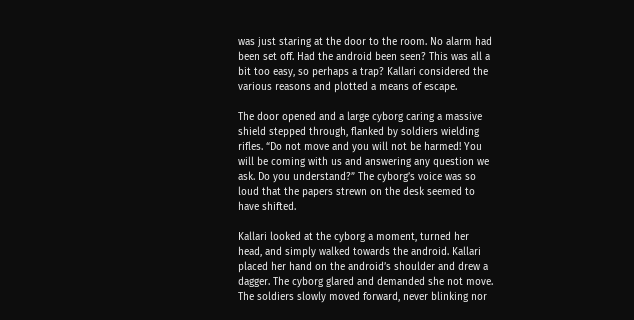was just staring at the door to the room. No alarm had been set off. Had the android been seen? This was all a bit too easy, so perhaps a trap? Kallari considered the various reasons and plotted a means of escape.

The door opened and a large cyborg caring a massive shield stepped through, flanked by soldiers wielding rifles. “Do not move and you will not be harmed! You will be coming with us and answering any question we ask. Do you understand?” The cyborg’s voice was so loud that the papers strewn on the desk seemed to have shifted.

Kallari looked at the cyborg a moment, turned her head, and simply walked towards the android. Kallari placed her hand on the android’s shoulder and drew a dagger. The cyborg glared and demanded she not move. The soldiers slowly moved forward, never blinking nor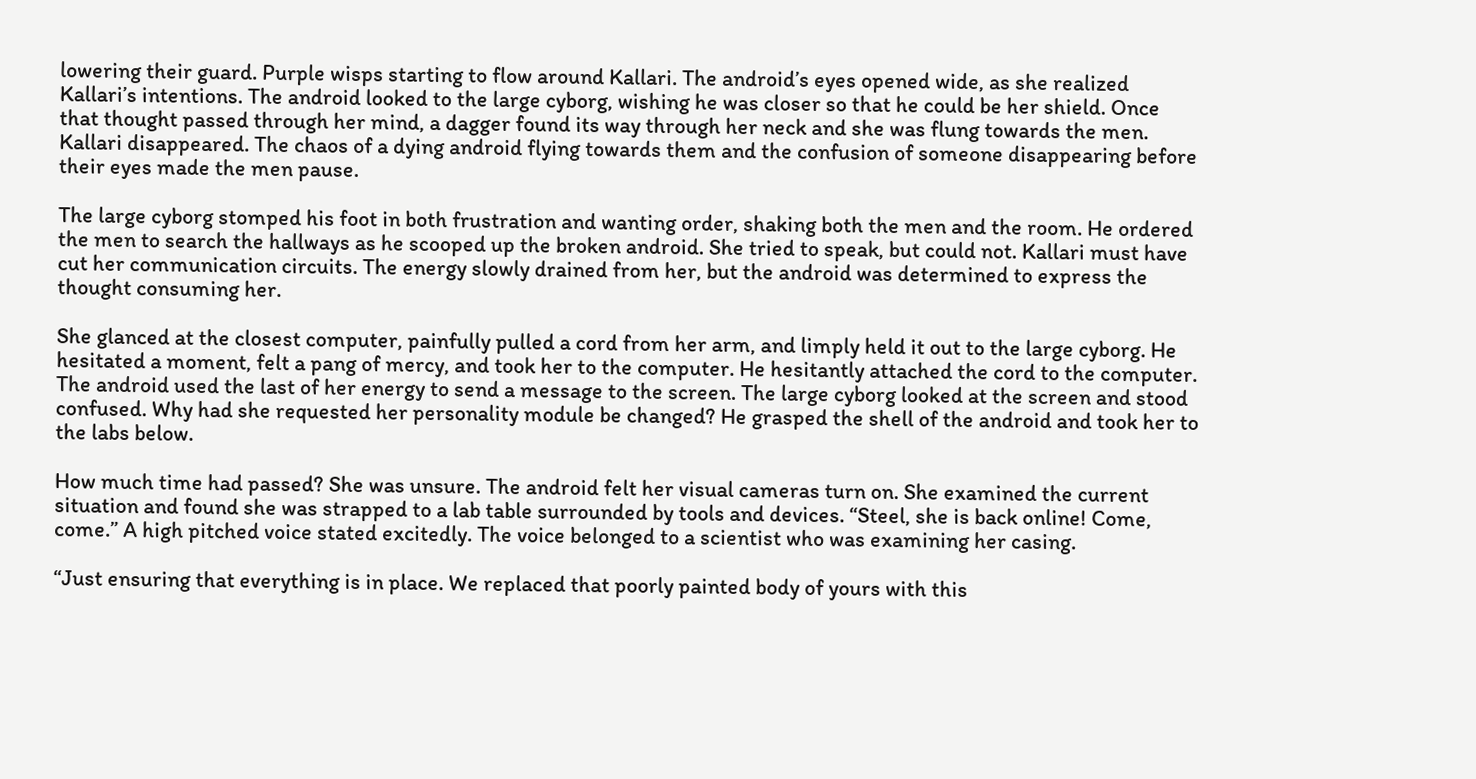lowering their guard. Purple wisps starting to flow around Kallari. The android’s eyes opened wide, as she realized Kallari’s intentions. The android looked to the large cyborg, wishing he was closer so that he could be her shield. Once that thought passed through her mind, a dagger found its way through her neck and she was flung towards the men. Kallari disappeared. The chaos of a dying android flying towards them and the confusion of someone disappearing before their eyes made the men pause.

The large cyborg stomped his foot in both frustration and wanting order, shaking both the men and the room. He ordered the men to search the hallways as he scooped up the broken android. She tried to speak, but could not. Kallari must have cut her communication circuits. The energy slowly drained from her, but the android was determined to express the thought consuming her.

She glanced at the closest computer, painfully pulled a cord from her arm, and limply held it out to the large cyborg. He hesitated a moment, felt a pang of mercy, and took her to the computer. He hesitantly attached the cord to the computer. The android used the last of her energy to send a message to the screen. The large cyborg looked at the screen and stood confused. Why had she requested her personality module be changed? He grasped the shell of the android and took her to the labs below.

How much time had passed? She was unsure. The android felt her visual cameras turn on. She examined the current situation and found she was strapped to a lab table surrounded by tools and devices. “Steel, she is back online! Come, come.” A high pitched voice stated excitedly. The voice belonged to a scientist who was examining her casing.

“Just ensuring that everything is in place. We replaced that poorly painted body of yours with this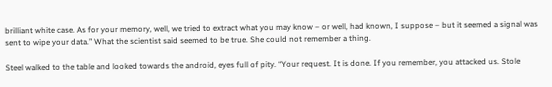brilliant white case. As for your memory, well, we tried to extract what you may know – or well, had known, I suppose – but it seemed a signal was sent to wipe your data.” What the scientist said seemed to be true. She could not remember a thing.

Steel walked to the table and looked towards the android, eyes full of pity. “Your request. It is done. If you remember, you attacked us. Stole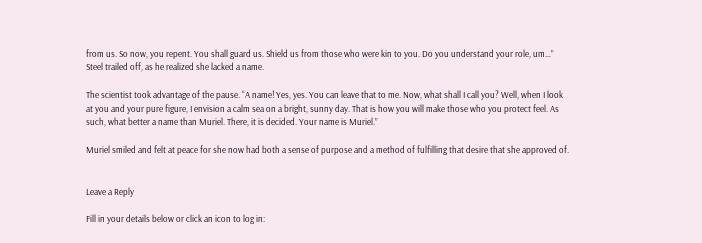from us. So now, you repent. You shall guard us. Shield us from those who were kin to you. Do you understand your role, um…” Steel trailed off, as he realized she lacked a name.

The scientist took advantage of the pause. “A name! Yes, yes. You can leave that to me. Now, what shall I call you? Well, when I look at you and your pure figure, I envision a calm sea on a bright, sunny day. That is how you will make those who you protect feel. As such, what better a name than Muriel. There, it is decided. Your name is Muriel.”

Muriel smiled and felt at peace for she now had both a sense of purpose and a method of fulfilling that desire that she approved of.


Leave a Reply

Fill in your details below or click an icon to log in: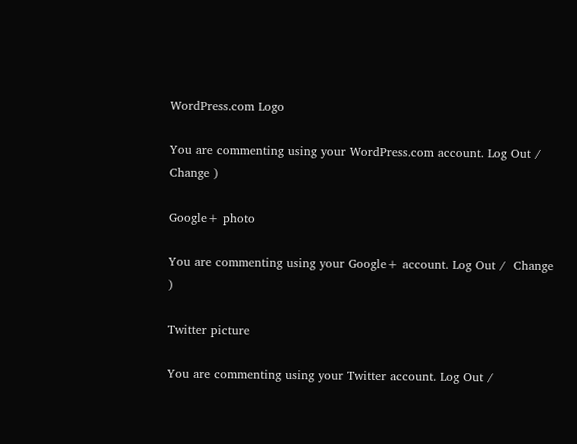WordPress.com Logo

You are commenting using your WordPress.com account. Log Out /  Change )

Google+ photo

You are commenting using your Google+ account. Log Out /  Change )

Twitter picture

You are commenting using your Twitter account. Log Out /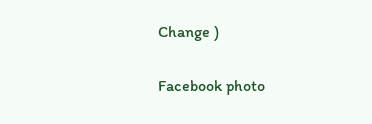Change )

Facebook photo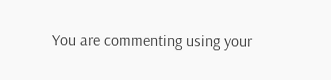You are commenting using your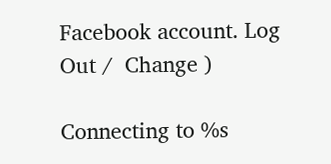Facebook account. Log Out /  Change )

Connecting to %s